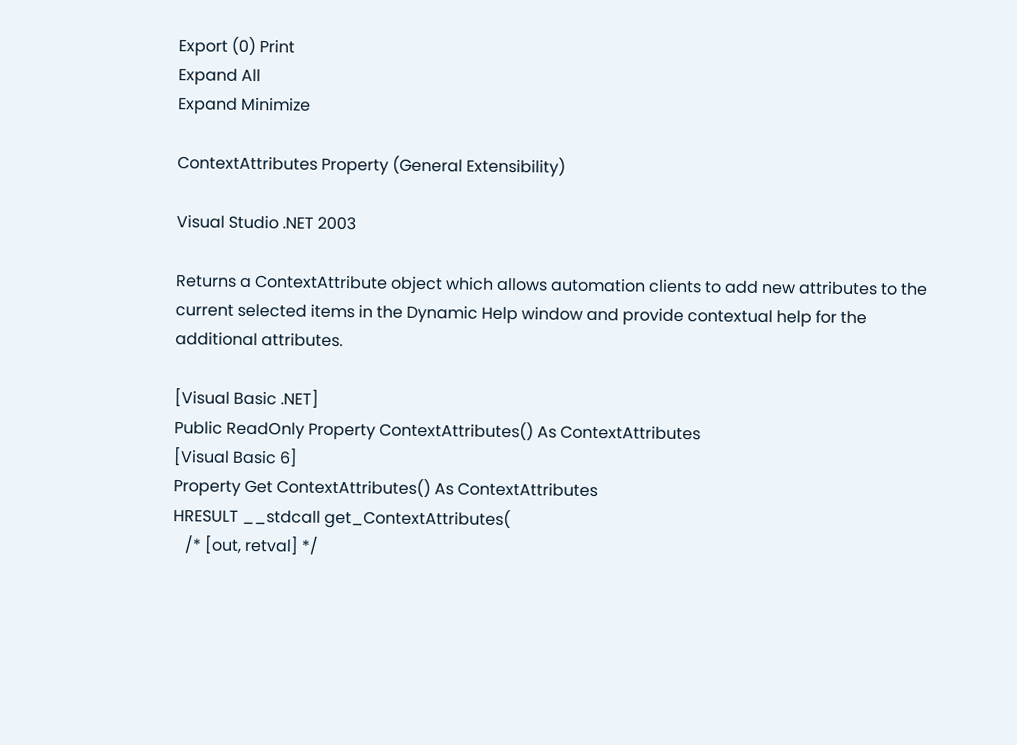Export (0) Print
Expand All
Expand Minimize

ContextAttributes Property (General Extensibility)

Visual Studio .NET 2003

Returns a ContextAttribute object which allows automation clients to add new attributes to the current selected items in the Dynamic Help window and provide contextual help for the additional attributes.

[Visual Basic .NET]
Public ReadOnly Property ContextAttributes() As ContextAttributes
[Visual Basic 6]
Property Get ContextAttributes() As ContextAttributes
HRESULT __stdcall get_ContextAttributes(
   /* [out, retval] */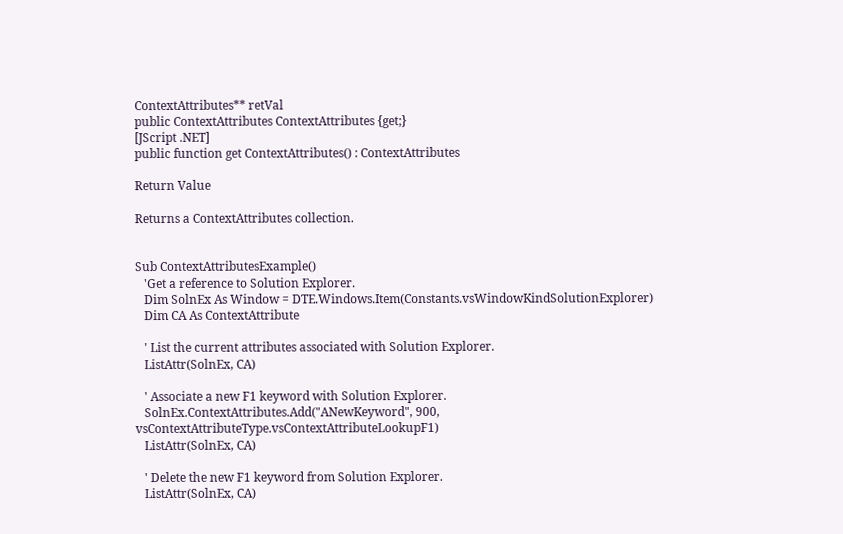ContextAttributes** retVal
public ContextAttributes ContextAttributes {get;}
[JScript .NET]
public function get ContextAttributes() : ContextAttributes

Return Value

Returns a ContextAttributes collection.


Sub ContextAttributesExample()
   'Get a reference to Solution Explorer.
   Dim SolnEx As Window = DTE.Windows.Item(Constants.vsWindowKindSolutionExplorer)
   Dim CA As ContextAttribute

   ' List the current attributes associated with Solution Explorer.
   ListAttr(SolnEx, CA)

   ' Associate a new F1 keyword with Solution Explorer.
   SolnEx.ContextAttributes.Add("ANewKeyword", 900, vsContextAttributeType.vsContextAttributeLookupF1)
   ListAttr(SolnEx, CA)

   ' Delete the new F1 keyword from Solution Explorer.
   ListAttr(SolnEx, CA)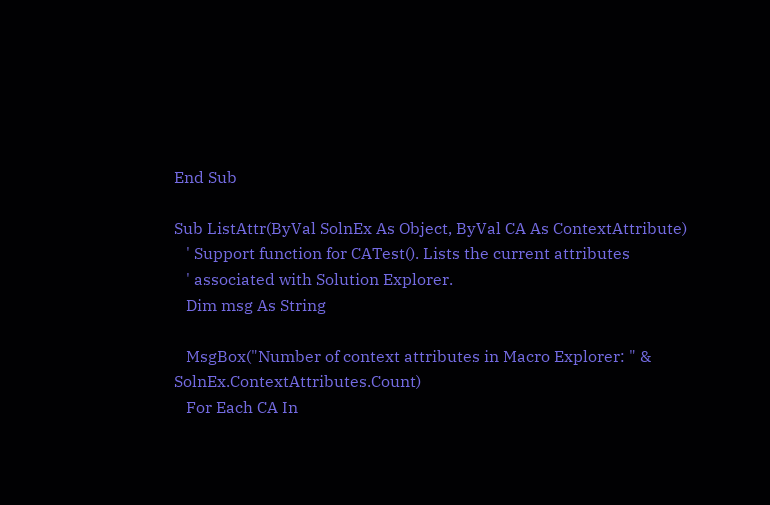End Sub

Sub ListAttr(ByVal SolnEx As Object, ByVal CA As ContextAttribute)
   ' Support function for CATest(). Lists the current attributes
   ' associated with Solution Explorer.
   Dim msg As String

   MsgBox("Number of context attributes in Macro Explorer: " & SolnEx.ContextAttributes.Count)
   For Each CA In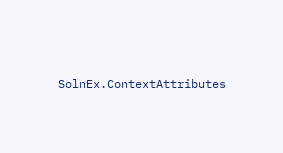SolnEx.ContextAttributes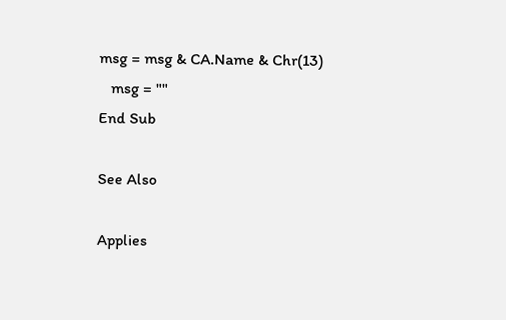msg = msg & CA.Name & Chr(13)
   msg = ""
End Sub

See Also

Applies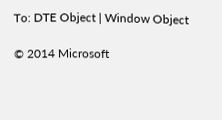To: DTE Object | Window Object

© 2014 Microsoft